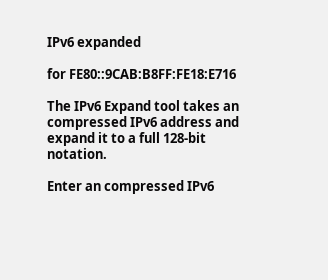IPv6 expanded

for FE80::9CAB:B8FF:FE18:E716

The IPv6 Expand tool takes an compressed IPv6 address and expand it to a full 128-bit notation.

Enter an compressed IPv6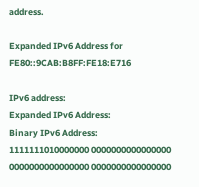address.

Expanded IPv6 Address for FE80::9CAB:B8FF:FE18:E716

IPv6 address:
Expanded IPv6 Address:
Binary IPv6 Address:
1111111010000000 0000000000000000
0000000000000000 0000000000000000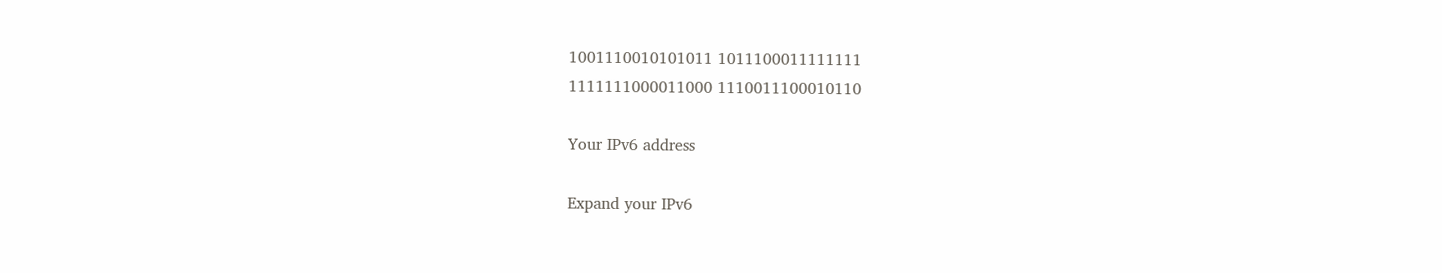1001110010101011 1011100011111111
1111111000011000 1110011100010110

Your IPv6 address

Expand your IPv6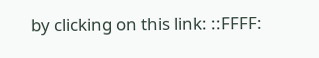by clicking on this link: ::FFFF: